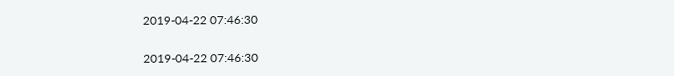2019-04-22 07:46:30

2019-04-22 07:46:30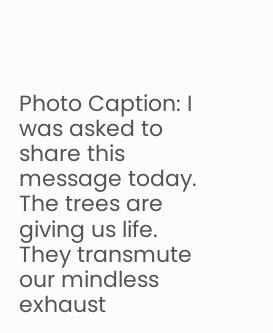Photo Caption: I was asked to share this message today. The trees are giving us life. They transmute our mindless exhaust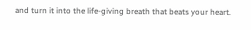and turn it into the life-giving breath that beats your heart.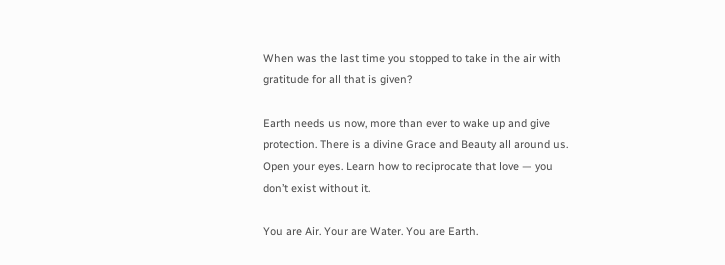When was the last time you stopped to take in the air with gratitude for all that is given?

Earth needs us now, more than ever to wake up and give protection. There is a divine Grace and Beauty all around us. Open your eyes. Learn how to reciprocate that love — you don’t exist without it.

You are Air. Your are Water. You are Earth.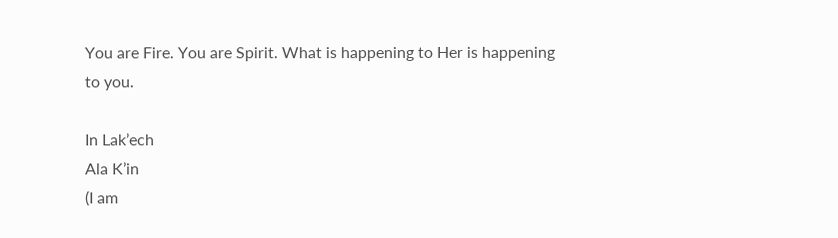You are Fire. You are Spirit. What is happening to Her is happening to you.

In Lak’ech
Ala K’in
(I am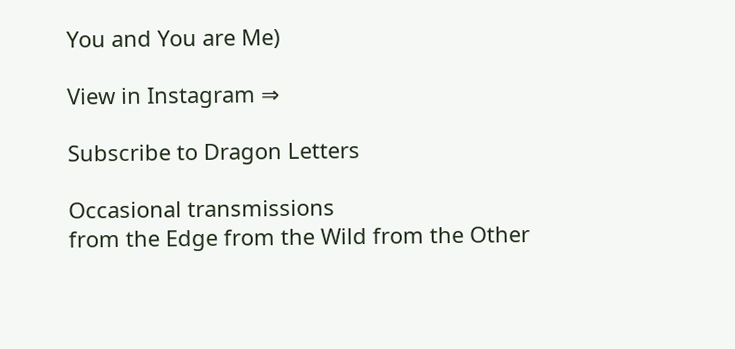You and You are Me)

View in Instagram ⇒

Subscribe to Dragon Letters

Occasional transmissions
from the Edge from the Wild from the Other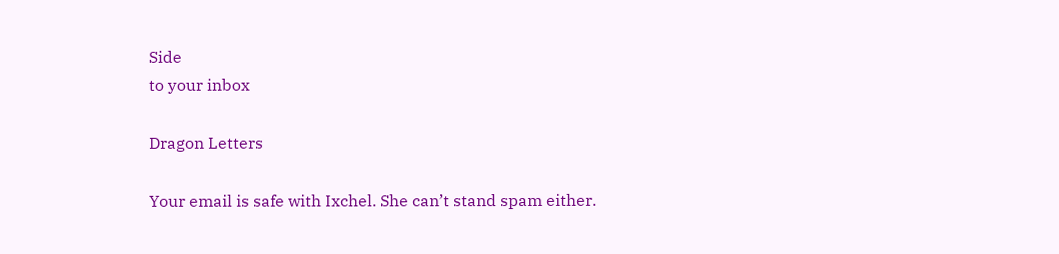Side
to your inbox

Dragon Letters

Your email is safe with Ixchel. She can’t stand spam either.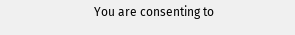You are consenting to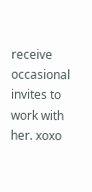receive occasional invites to work with her. xoxo